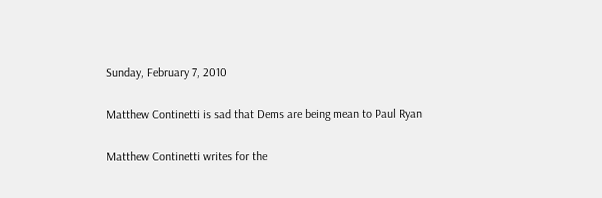Sunday, February 7, 2010

Matthew Continetti is sad that Dems are being mean to Paul Ryan

Matthew Continetti writes for the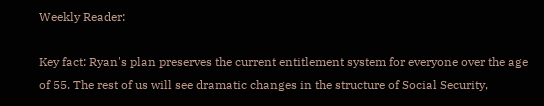Weekly Reader:

Key fact: Ryan's plan preserves the current entitlement system for everyone over the age of 55. The rest of us will see dramatic changes in the structure of Social Security,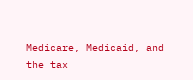Medicare, Medicaid, and the tax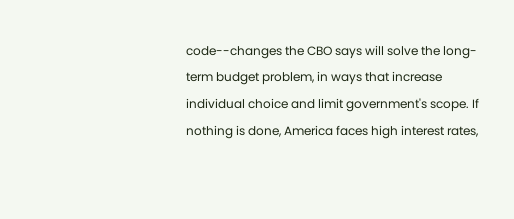code--changes the CBO says will solve the long-term budget problem, in ways that increase individual choice and limit government's scope. If nothing is done, America faces high interest rates,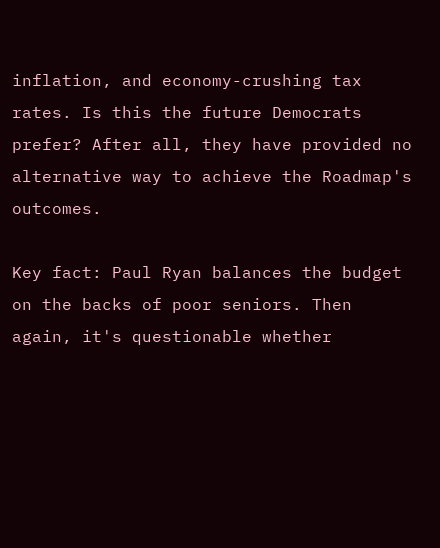inflation, and economy-crushing tax rates. Is this the future Democrats prefer? After all, they have provided no alternative way to achieve the Roadmap's outcomes.

Key fact: Paul Ryan balances the budget on the backs of poor seniors. Then again, it's questionable whether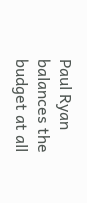Paul Ryan balances the budget at all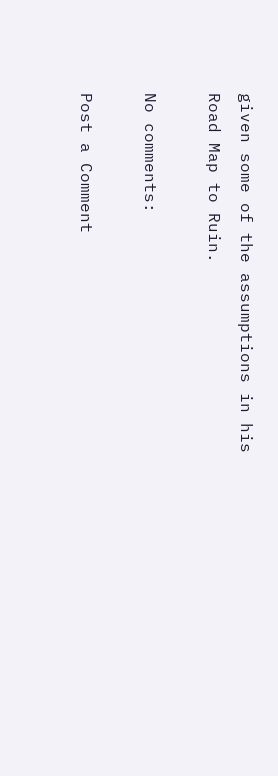given some of the assumptions in his Road Map to Ruin.

No comments:

Post a Comment